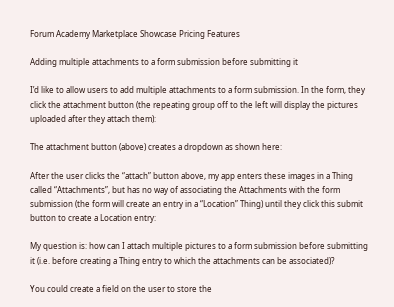Forum Academy Marketplace Showcase Pricing Features

Adding multiple attachments to a form submission before submitting it

I’d like to allow users to add multiple attachments to a form submission. In the form, they click the attachment button (the repeating group off to the left will display the pictures uploaded after they attach them):

The attachment button (above) creates a dropdown as shown here:

After the user clicks the “attach” button above, my app enters these images in a Thing called “Attachments”, but has no way of associating the Attachments with the form submission (the form will create an entry in a “Location” Thing) until they click this submit button to create a Location entry:

My question is: how can I attach multiple pictures to a form submission before submitting it (i.e. before creating a Thing entry to which the attachments can be associated)?

You could create a field on the user to store the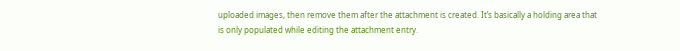uploaded images, then remove them after the attachment is created. It’s basically a holding area that is only populated while editing the attachment entry.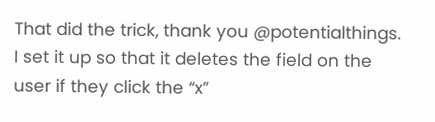That did the trick, thank you @potentialthings. I set it up so that it deletes the field on the user if they click the “x”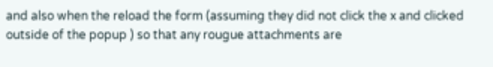and also when the reload the form (assuming they did not click the x and clicked outside of the popup ) so that any rougue attachments are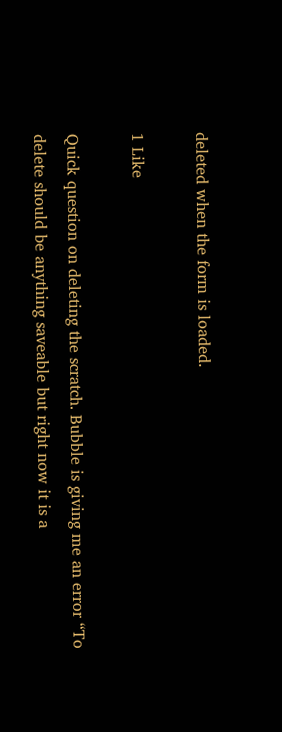deleted when the form is loaded.

1 Like

Quick question on deleting the scratch. Bubble is giving me an error “To delete should be anything saveable but right now it is a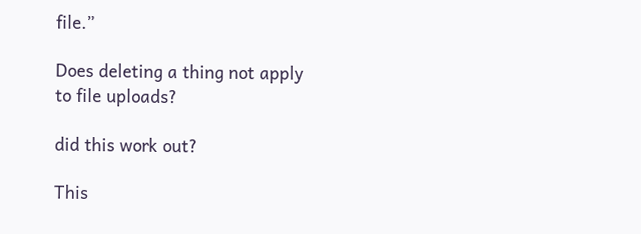file.”

Does deleting a thing not apply to file uploads?

did this work out?

This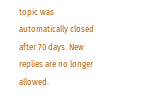topic was automatically closed after 70 days. New replies are no longer allowed.